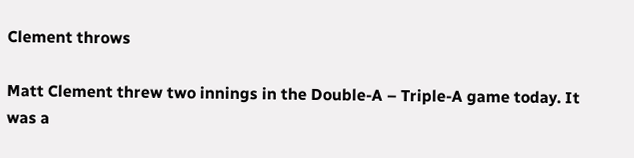Clement throws

Matt Clement threw two innings in the Double-A – Triple-A game today. It was a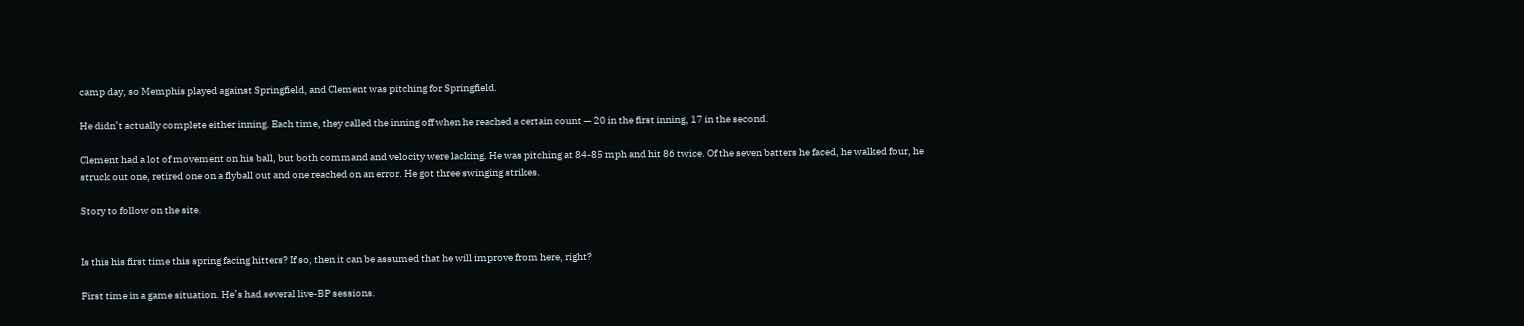camp day, so Memphis played against Springfield, and Clement was pitching for Springfield.

He didn’t actually complete either inning. Each time, they called the inning off when he reached a certain count — 20 in the first inning, 17 in the second.

Clement had a lot of movement on his ball, but both command and velocity were lacking. He was pitching at 84-85 mph and hit 86 twice. Of the seven batters he faced, he walked four, he struck out one, retired one on a flyball out and one reached on an error. He got three swinging strikes.

Story to follow on the site.


Is this his first time this spring facing hitters? If so, then it can be assumed that he will improve from here, right?

First time in a game situation. He’s had several live-BP sessions.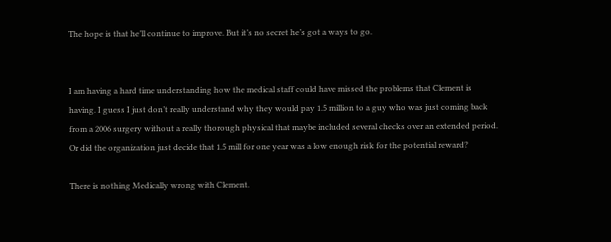The hope is that he’ll continue to improve. But it’s no secret he’s got a ways to go.


I am having a hard time understanding how the medical staff could have missed the problems that Clement is having. I guess I just don’t really understand why they would pay 1.5 million to a guy who was just coming back from a 2006 surgery without a really thorough physical that maybe included several checks over an extended period. Or did the organization just decide that 1.5 mill for one year was a low enough risk for the potential reward?

There is nothing Medically wrong with Clement.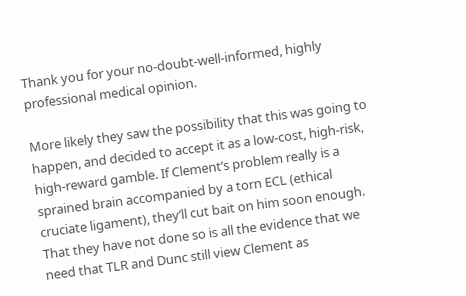Thank you for your no-doubt-well-informed, highly professional medical opinion.

More likely they saw the possibility that this was going to happen, and decided to accept it as a low-cost, high-risk, high-reward gamble. If Clement’s problem really is a sprained brain accompanied by a torn ECL (ethical cruciate ligament), they’ll cut bait on him soon enough. That they have not done so is all the evidence that we need that TLR and Dunc still view Clement as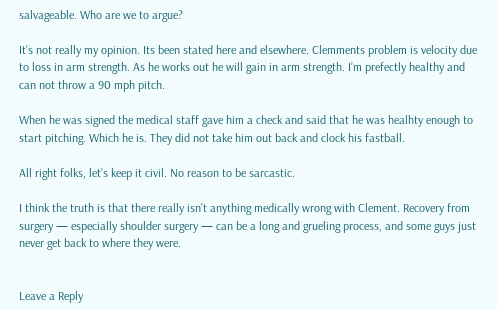salvageable. Who are we to argue?

It’s not really my opinion. Its been stated here and elsewhere. Clemments problem is velocity due to loss in arm strength. As he works out he will gain in arm strength. I’m prefectly healthy and can not throw a 90 mph pitch.

When he was signed the medical staff gave him a check and said that he was healhty enough to start pitching. Which he is. They did not take him out back and clock his fastball.

All right folks, let’s keep it civil. No reason to be sarcastic.

I think the truth is that there really isn’t anything medically wrong with Clement. Recovery from surgery — especially shoulder surgery — can be a long and grueling process, and some guys just never get back to where they were.


Leave a Reply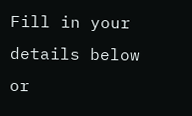Fill in your details below or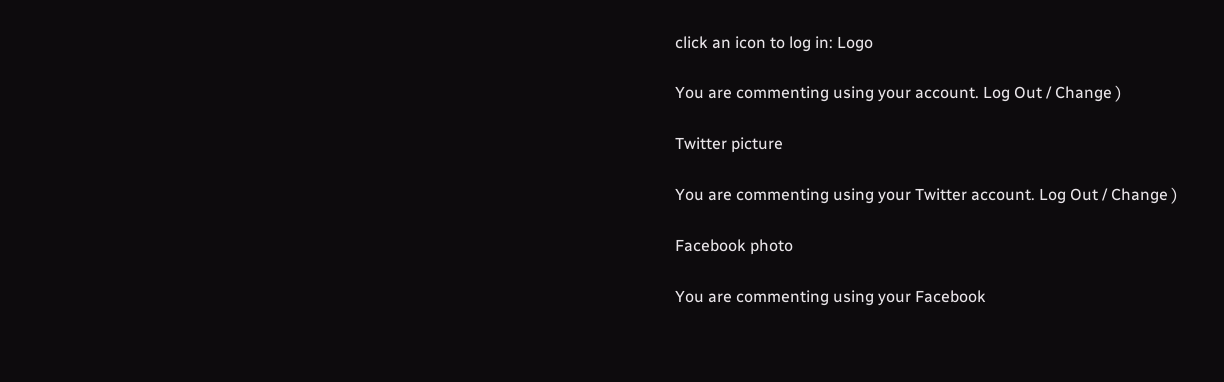click an icon to log in: Logo

You are commenting using your account. Log Out / Change )

Twitter picture

You are commenting using your Twitter account. Log Out / Change )

Facebook photo

You are commenting using your Facebook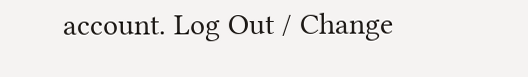account. Log Out / Change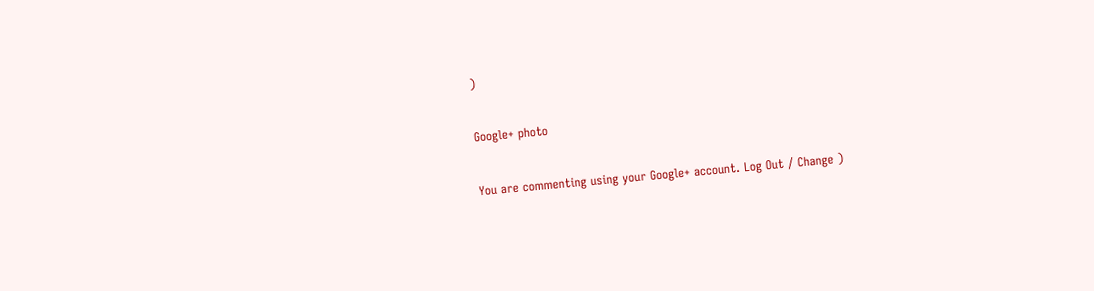)

Google+ photo

You are commenting using your Google+ account. Log Out / Change )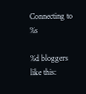Connecting to %s

%d bloggers like this: